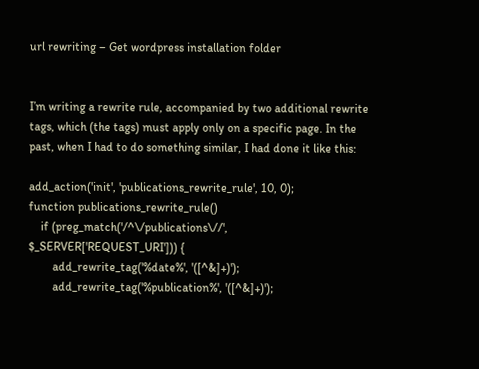url rewriting – Get wordpress installation folder


I’m writing a rewrite rule, accompanied by two additional rewrite tags, which (the tags) must apply only on a specific page. In the past, when I had to do something similar, I had done it like this:

add_action('init', 'publications_rewrite_rule', 10, 0);
function publications_rewrite_rule()
    if (preg_match('/^\/publications\//', $_SERVER['REQUEST_URI'])) {
        add_rewrite_tag('%date%', '([^&]+)');
        add_rewrite_tag('%publication%', '([^&]+)');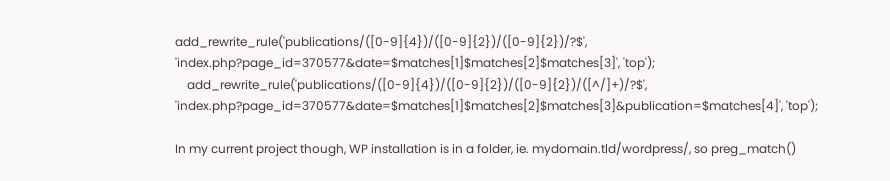add_rewrite_rule('publications/([0-9]{4})/([0-9]{2})/([0-9]{2})/?$', 'index.php?page_id=370577&date=$matches[1]$matches[2]$matches[3]', 'top');
    add_rewrite_rule('publications/([0-9]{4})/([0-9]{2})/([0-9]{2})/([^/]+)/?$', 'index.php?page_id=370577&date=$matches[1]$matches[2]$matches[3]&publication=$matches[4]', 'top');

In my current project though, WP installation is in a folder, ie. mydomain.tld/wordpress/, so preg_match()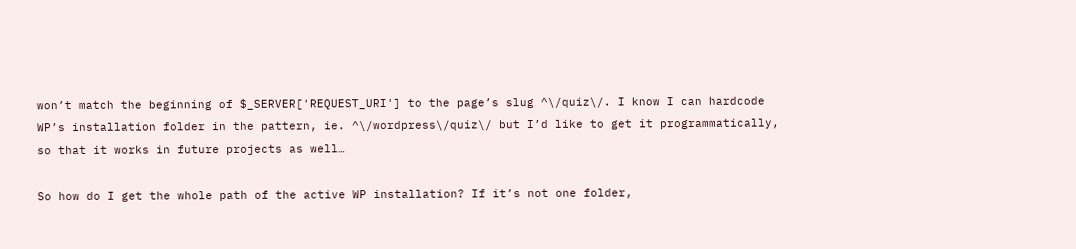won’t match the beginning of $_SERVER['REQUEST_URI'] to the page’s slug ^\/quiz\/. I know I can hardcode WP’s installation folder in the pattern, ie. ^\/wordpress\/quiz\/ but I’d like to get it programmatically, so that it works in future projects as well…

So how do I get the whole path of the active WP installation? If it’s not one folder,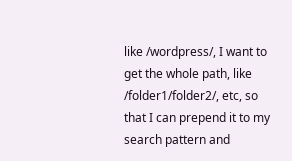like /wordpress/, I want to get the whole path, like /folder1/folder2/, etc, so that I can prepend it to my search pattern and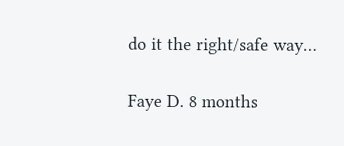do it the right/safe way…

Faye D. 8 months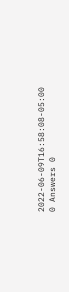2022-06-09T16:58:08-05:00 0 Answers 0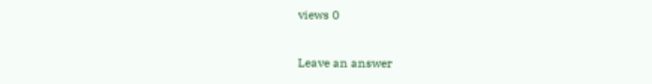views 0

Leave an answer